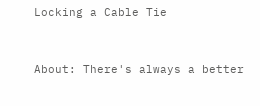Locking a Cable Tie



About: There's always a better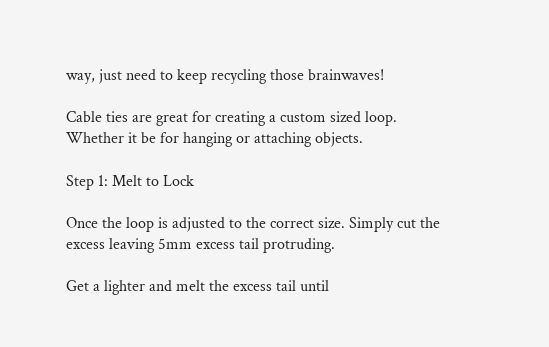way, just need to keep recycling those brainwaves!

Cable ties are great for creating a custom sized loop. Whether it be for hanging or attaching objects.

Step 1: Melt to Lock

Once the loop is adjusted to the correct size. Simply cut the excess leaving 5mm excess tail protruding.

Get a lighter and melt the excess tail until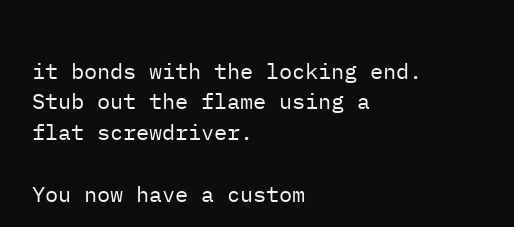it bonds with the locking end. Stub out the flame using a flat screwdriver.

You now have a custom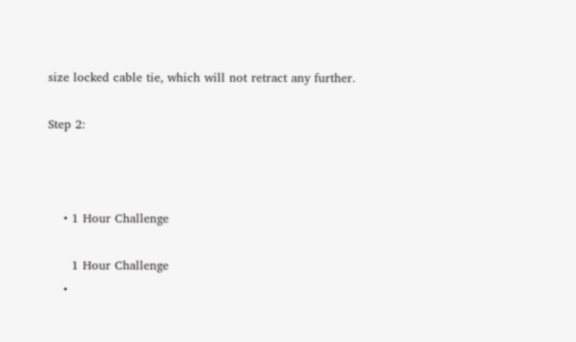size locked cable tie, which will not retract any further.

Step 2:



    • 1 Hour Challenge

      1 Hour Challenge
    •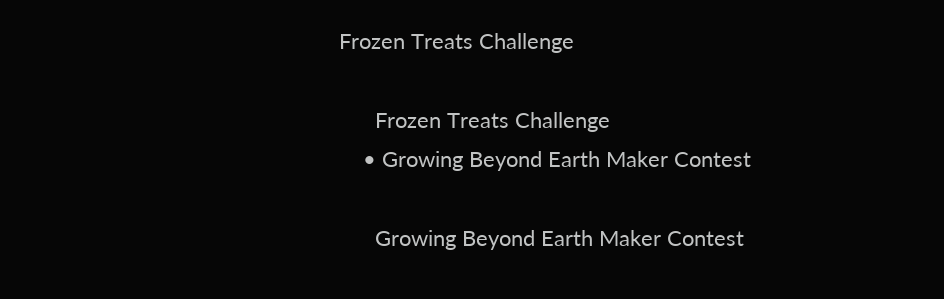Frozen Treats Challenge

      Frozen Treats Challenge
    • Growing Beyond Earth Maker Contest

      Growing Beyond Earth Maker Contest